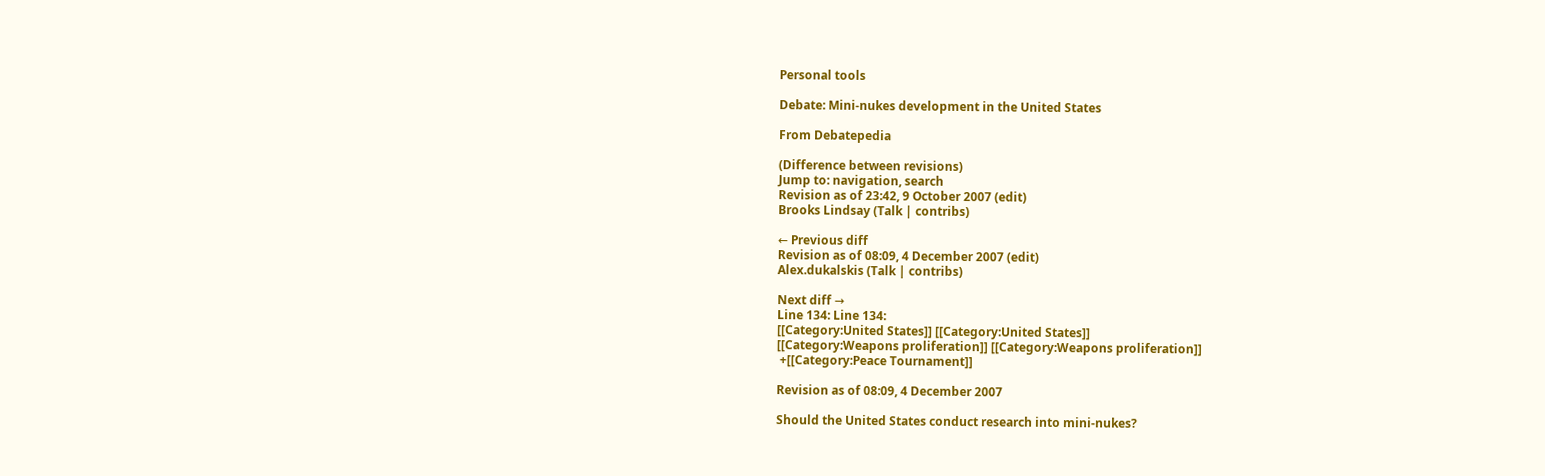Personal tools

Debate: Mini-nukes development in the United States

From Debatepedia

(Difference between revisions)
Jump to: navigation, search
Revision as of 23:42, 9 October 2007 (edit)
Brooks Lindsay (Talk | contribs)

← Previous diff
Revision as of 08:09, 4 December 2007 (edit)
Alex.dukalskis (Talk | contribs)

Next diff →
Line 134: Line 134:
[[Category:United States]] [[Category:United States]]
[[Category:Weapons proliferation]] [[Category:Weapons proliferation]]
 +[[Category:Peace Tournament]]

Revision as of 08:09, 4 December 2007

Should the United States conduct research into mini-nukes?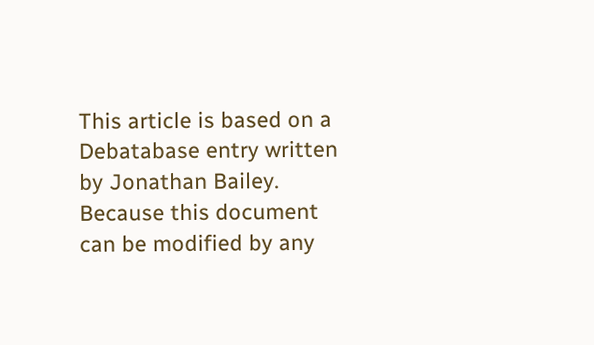This article is based on a Debatabase entry written by Jonathan Bailey. Because this document can be modified by any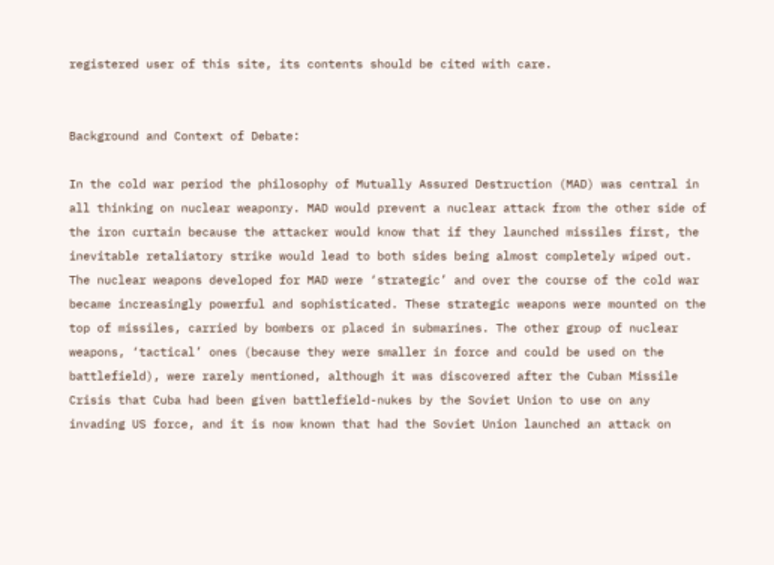registered user of this site, its contents should be cited with care.


Background and Context of Debate:

In the cold war period the philosophy of Mutually Assured Destruction (MAD) was central in all thinking on nuclear weaponry. MAD would prevent a nuclear attack from the other side of the iron curtain because the attacker would know that if they launched missiles first, the inevitable retaliatory strike would lead to both sides being almost completely wiped out. The nuclear weapons developed for MAD were ‘strategic’ and over the course of the cold war became increasingly powerful and sophisticated. These strategic weapons were mounted on the top of missiles, carried by bombers or placed in submarines. The other group of nuclear weapons, ‘tactical’ ones (because they were smaller in force and could be used on the battlefield), were rarely mentioned, although it was discovered after the Cuban Missile Crisis that Cuba had been given battlefield-nukes by the Soviet Union to use on any invading US force, and it is now known that had the Soviet Union launched an attack on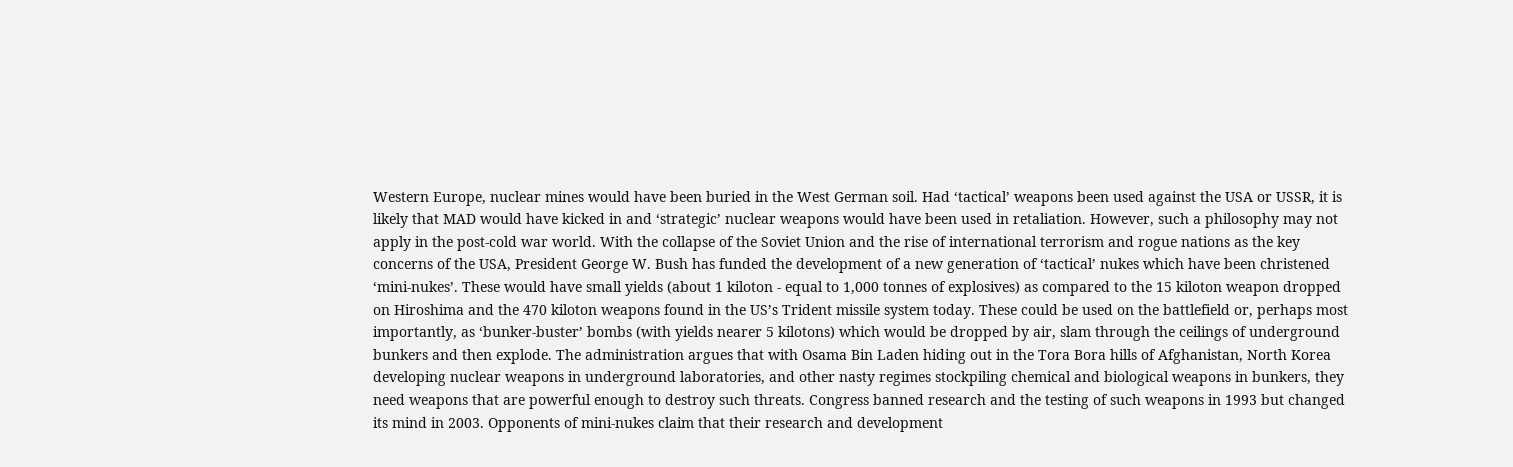Western Europe, nuclear mines would have been buried in the West German soil. Had ‘tactical’ weapons been used against the USA or USSR, it is likely that MAD would have kicked in and ‘strategic’ nuclear weapons would have been used in retaliation. However, such a philosophy may not apply in the post-cold war world. With the collapse of the Soviet Union and the rise of international terrorism and rogue nations as the key concerns of the USA, President George W. Bush has funded the development of a new generation of ‘tactical’ nukes which have been christened ‘mini-nukes’. These would have small yields (about 1 kiloton - equal to 1,000 tonnes of explosives) as compared to the 15 kiloton weapon dropped on Hiroshima and the 470 kiloton weapons found in the US’s Trident missile system today. These could be used on the battlefield or, perhaps most importantly, as ‘bunker-buster’ bombs (with yields nearer 5 kilotons) which would be dropped by air, slam through the ceilings of underground bunkers and then explode. The administration argues that with Osama Bin Laden hiding out in the Tora Bora hills of Afghanistan, North Korea developing nuclear weapons in underground laboratories, and other nasty regimes stockpiling chemical and biological weapons in bunkers, they need weapons that are powerful enough to destroy such threats. Congress banned research and the testing of such weapons in 1993 but changed its mind in 2003. Opponents of mini-nukes claim that their research and development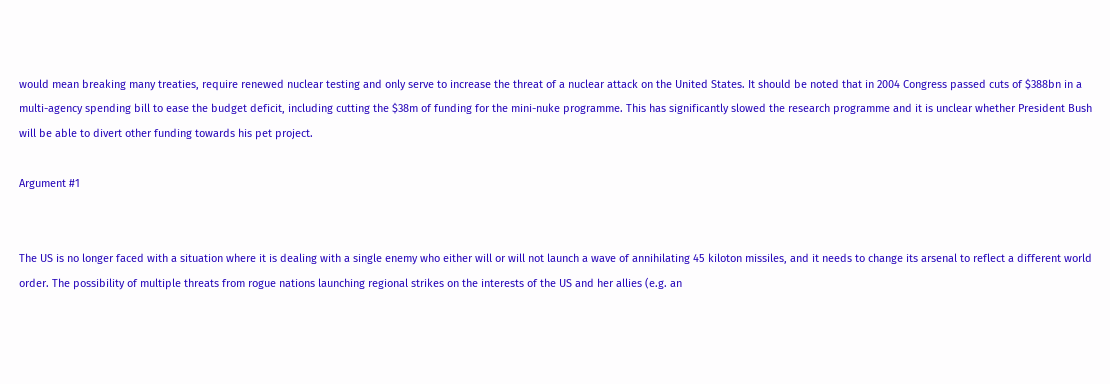would mean breaking many treaties, require renewed nuclear testing and only serve to increase the threat of a nuclear attack on the United States. It should be noted that in 2004 Congress passed cuts of $388bn in a multi-agency spending bill to ease the budget deficit, including cutting the $38m of funding for the mini-nuke programme. This has significantly slowed the research programme and it is unclear whether President Bush will be able to divert other funding towards his pet project.

Argument #1


The US is no longer faced with a situation where it is dealing with a single enemy who either will or will not launch a wave of annihilating 45 kiloton missiles, and it needs to change its arsenal to reflect a different world order. The possibility of multiple threats from rogue nations launching regional strikes on the interests of the US and her allies (e.g. an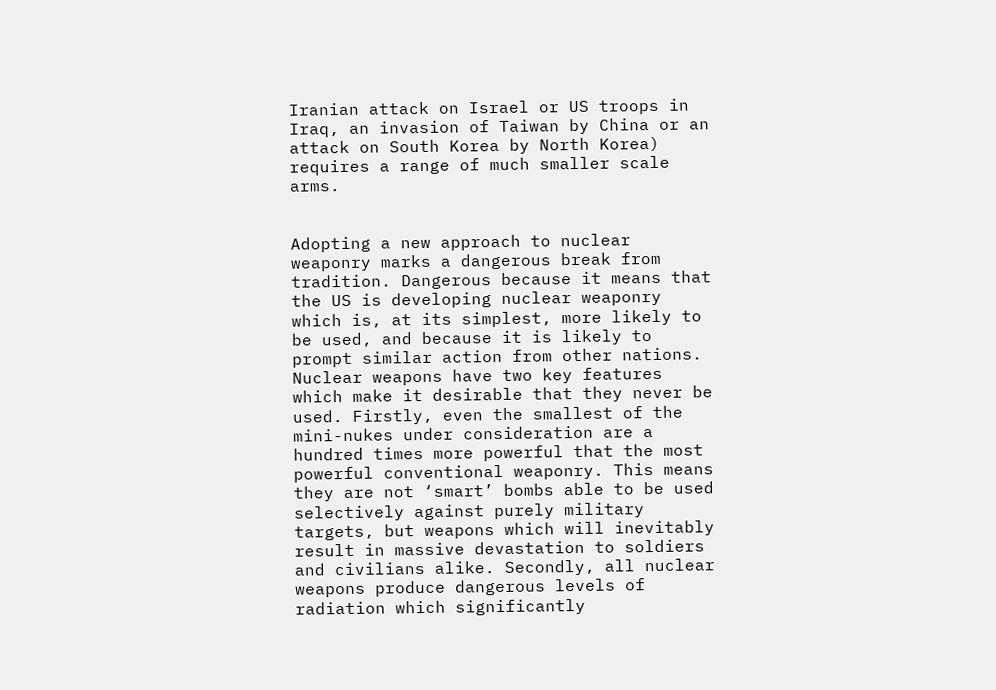Iranian attack on Israel or US troops in Iraq, an invasion of Taiwan by China or an attack on South Korea by North Korea) requires a range of much smaller scale arms.


Adopting a new approach to nuclear weaponry marks a dangerous break from tradition. Dangerous because it means that the US is developing nuclear weaponry which is, at its simplest, more likely to be used, and because it is likely to prompt similar action from other nations. Nuclear weapons have two key features which make it desirable that they never be used. Firstly, even the smallest of the mini-nukes under consideration are a hundred times more powerful that the most powerful conventional weaponry. This means they are not ‘smart’ bombs able to be used selectively against purely military targets, but weapons which will inevitably result in massive devastation to soldiers and civilians alike. Secondly, all nuclear weapons produce dangerous levels of radiation which significantly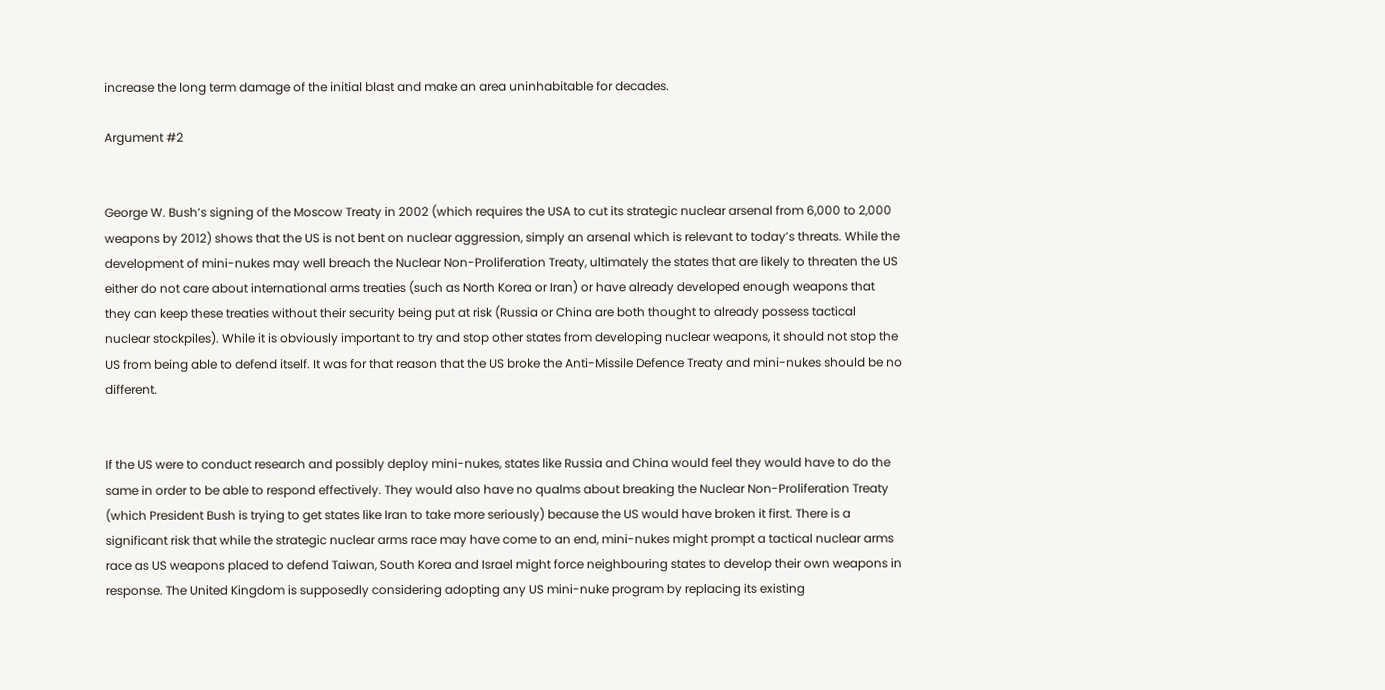increase the long term damage of the initial blast and make an area uninhabitable for decades.

Argument #2


George W. Bush’s signing of the Moscow Treaty in 2002 (which requires the USA to cut its strategic nuclear arsenal from 6,000 to 2,000 weapons by 2012) shows that the US is not bent on nuclear aggression, simply an arsenal which is relevant to today’s threats. While the development of mini-nukes may well breach the Nuclear Non-Proliferation Treaty, ultimately the states that are likely to threaten the US either do not care about international arms treaties (such as North Korea or Iran) or have already developed enough weapons that they can keep these treaties without their security being put at risk (Russia or China are both thought to already possess tactical nuclear stockpiles). While it is obviously important to try and stop other states from developing nuclear weapons, it should not stop the US from being able to defend itself. It was for that reason that the US broke the Anti-Missile Defence Treaty and mini-nukes should be no different.


If the US were to conduct research and possibly deploy mini-nukes, states like Russia and China would feel they would have to do the same in order to be able to respond effectively. They would also have no qualms about breaking the Nuclear Non-Proliferation Treaty (which President Bush is trying to get states like Iran to take more seriously) because the US would have broken it first. There is a significant risk that while the strategic nuclear arms race may have come to an end, mini-nukes might prompt a tactical nuclear arms race as US weapons placed to defend Taiwan, South Korea and Israel might force neighbouring states to develop their own weapons in response. The United Kingdom is supposedly considering adopting any US mini-nuke program by replacing its existing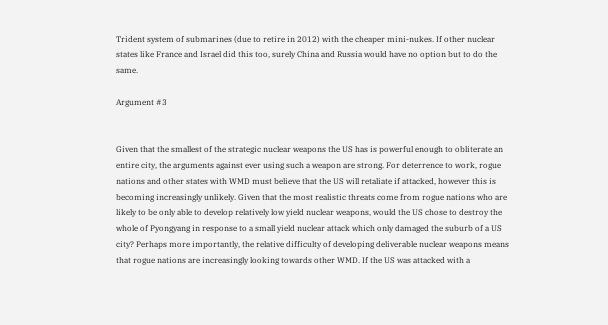Trident system of submarines (due to retire in 2012) with the cheaper mini-nukes. If other nuclear states like France and Israel did this too, surely China and Russia would have no option but to do the same.

Argument #3


Given that the smallest of the strategic nuclear weapons the US has is powerful enough to obliterate an entire city, the arguments against ever using such a weapon are strong. For deterrence to work, rogue nations and other states with WMD must believe that the US will retaliate if attacked, however this is becoming increasingly unlikely. Given that the most realistic threats come from rogue nations who are likely to be only able to develop relatively low yield nuclear weapons, would the US chose to destroy the whole of Pyongyang in response to a small yield nuclear attack which only damaged the suburb of a US city? Perhaps more importantly, the relative difficulty of developing deliverable nuclear weapons means that rogue nations are increasingly looking towards other WMD. If the US was attacked with a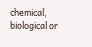chemical, biological or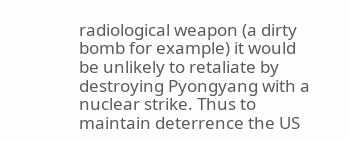radiological weapon (a dirty bomb for example) it would be unlikely to retaliate by destroying Pyongyang with a nuclear strike. Thus to maintain deterrence the US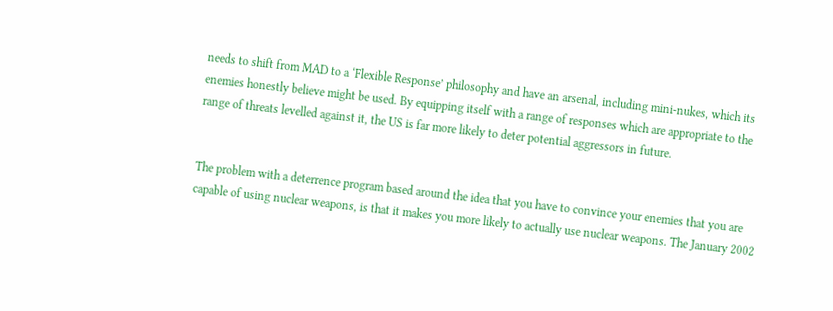needs to shift from MAD to a ‘Flexible Response’ philosophy and have an arsenal, including mini-nukes, which its enemies honestly believe might be used. By equipping itself with a range of responses which are appropriate to the range of threats levelled against it, the US is far more likely to deter potential aggressors in future.


The problem with a deterrence program based around the idea that you have to convince your enemies that you are capable of using nuclear weapons, is that it makes you more likely to actually use nuclear weapons. The January 2002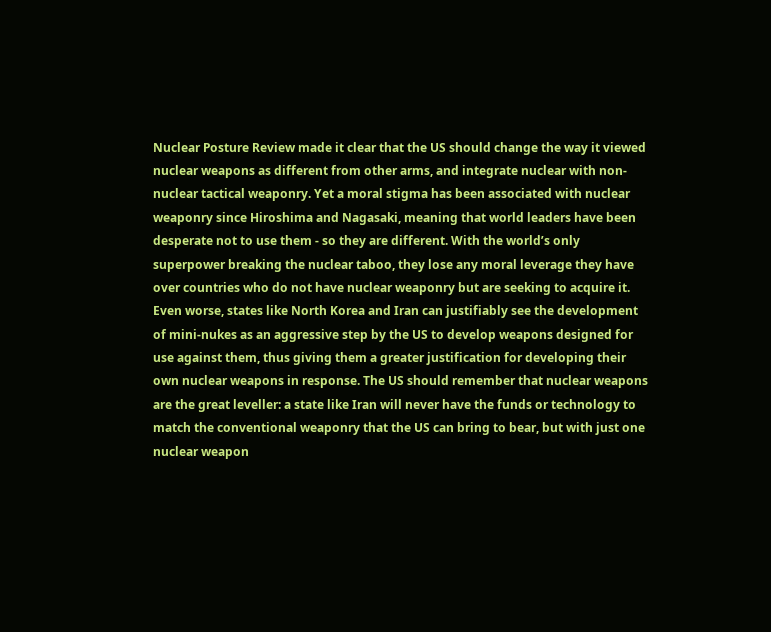Nuclear Posture Review made it clear that the US should change the way it viewed nuclear weapons as different from other arms, and integrate nuclear with non-nuclear tactical weaponry. Yet a moral stigma has been associated with nuclear weaponry since Hiroshima and Nagasaki, meaning that world leaders have been desperate not to use them - so they are different. With the world’s only superpower breaking the nuclear taboo, they lose any moral leverage they have over countries who do not have nuclear weaponry but are seeking to acquire it. Even worse, states like North Korea and Iran can justifiably see the development of mini-nukes as an aggressive step by the US to develop weapons designed for use against them, thus giving them a greater justification for developing their own nuclear weapons in response. The US should remember that nuclear weapons are the great leveller: a state like Iran will never have the funds or technology to match the conventional weaponry that the US can bring to bear, but with just one nuclear weapon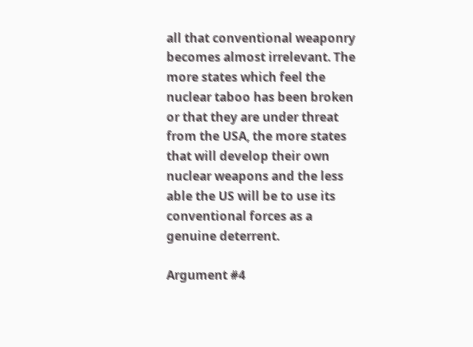all that conventional weaponry becomes almost irrelevant. The more states which feel the nuclear taboo has been broken or that they are under threat from the USA, the more states that will develop their own nuclear weapons and the less able the US will be to use its conventional forces as a genuine deterrent.

Argument #4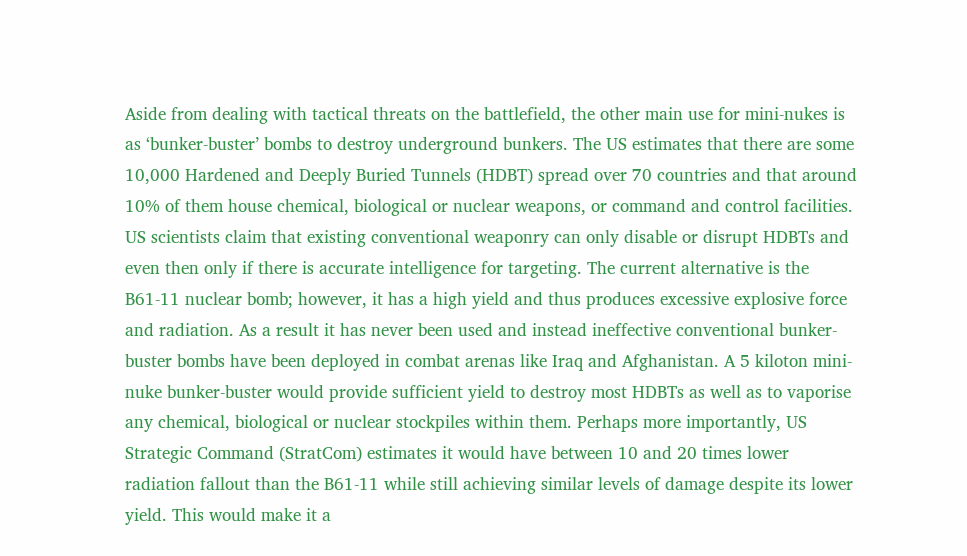Aside from dealing with tactical threats on the battlefield, the other main use for mini-nukes is as ‘bunker-buster’ bombs to destroy underground bunkers. The US estimates that there are some 10,000 Hardened and Deeply Buried Tunnels (HDBT) spread over 70 countries and that around 10% of them house chemical, biological or nuclear weapons, or command and control facilities. US scientists claim that existing conventional weaponry can only disable or disrupt HDBTs and even then only if there is accurate intelligence for targeting. The current alternative is the B61-11 nuclear bomb; however, it has a high yield and thus produces excessive explosive force and radiation. As a result it has never been used and instead ineffective conventional bunker-buster bombs have been deployed in combat arenas like Iraq and Afghanistan. A 5 kiloton mini-nuke bunker-buster would provide sufficient yield to destroy most HDBTs as well as to vaporise any chemical, biological or nuclear stockpiles within them. Perhaps more importantly, US Strategic Command (StratCom) estimates it would have between 10 and 20 times lower radiation fallout than the B61-11 while still achieving similar levels of damage despite its lower yield. This would make it a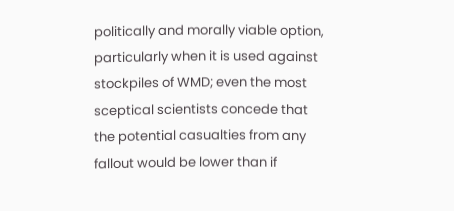politically and morally viable option, particularly when it is used against stockpiles of WMD; even the most sceptical scientists concede that the potential casualties from any fallout would be lower than if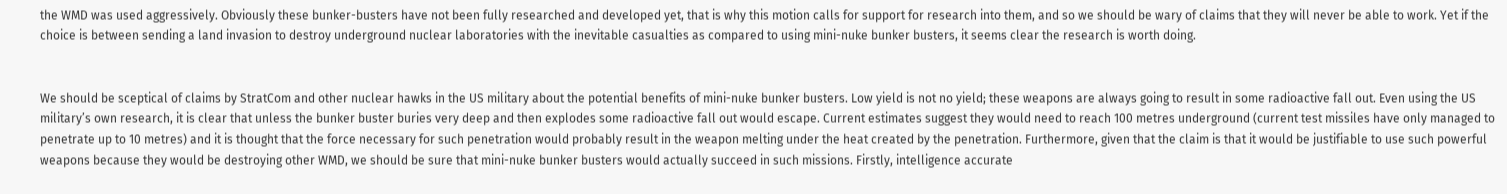the WMD was used aggressively. Obviously these bunker-busters have not been fully researched and developed yet, that is why this motion calls for support for research into them, and so we should be wary of claims that they will never be able to work. Yet if the choice is between sending a land invasion to destroy underground nuclear laboratories with the inevitable casualties as compared to using mini-nuke bunker busters, it seems clear the research is worth doing.


We should be sceptical of claims by StratCom and other nuclear hawks in the US military about the potential benefits of mini-nuke bunker busters. Low yield is not no yield; these weapons are always going to result in some radioactive fall out. Even using the US military’s own research, it is clear that unless the bunker buster buries very deep and then explodes some radioactive fall out would escape. Current estimates suggest they would need to reach 100 metres underground (current test missiles have only managed to penetrate up to 10 metres) and it is thought that the force necessary for such penetration would probably result in the weapon melting under the heat created by the penetration. Furthermore, given that the claim is that it would be justifiable to use such powerful weapons because they would be destroying other WMD, we should be sure that mini-nuke bunker busters would actually succeed in such missions. Firstly, intelligence accurate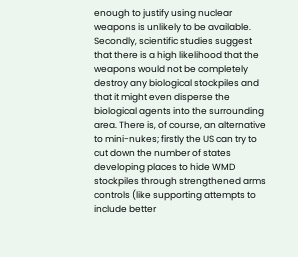enough to justify using nuclear weapons is unlikely to be available. Secondly, scientific studies suggest that there is a high likelihood that the weapons would not be completely destroy any biological stockpiles and that it might even disperse the biological agents into the surrounding area. There is, of course, an alternative to mini-nukes; firstly the US can try to cut down the number of states developing places to hide WMD stockpiles through strengthened arms controls (like supporting attempts to include better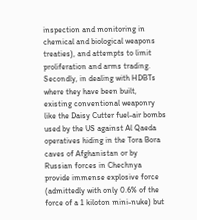inspection and monitoring in chemical and biological weapons treaties), and attempts to limit proliferation and arms trading. Secondly, in dealing with HDBTs where they have been built, existing conventional weaponry like the Daisy Cutter fuel-air bombs used by the US against Al Qaeda operatives hiding in the Tora Bora caves of Afghanistan or by Russian forces in Chechnya provide immense explosive force (admittedly with only 0.6% of the force of a 1 kiloton mini-nuke) but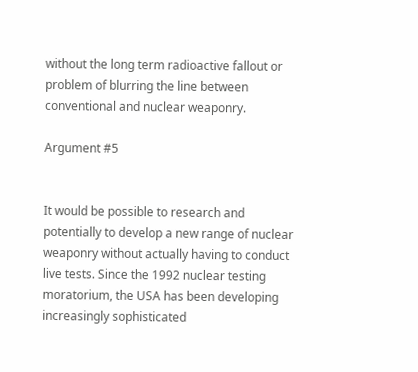without the long term radioactive fallout or problem of blurring the line between conventional and nuclear weaponry.

Argument #5


It would be possible to research and potentially to develop a new range of nuclear weaponry without actually having to conduct live tests. Since the 1992 nuclear testing moratorium, the USA has been developing increasingly sophisticated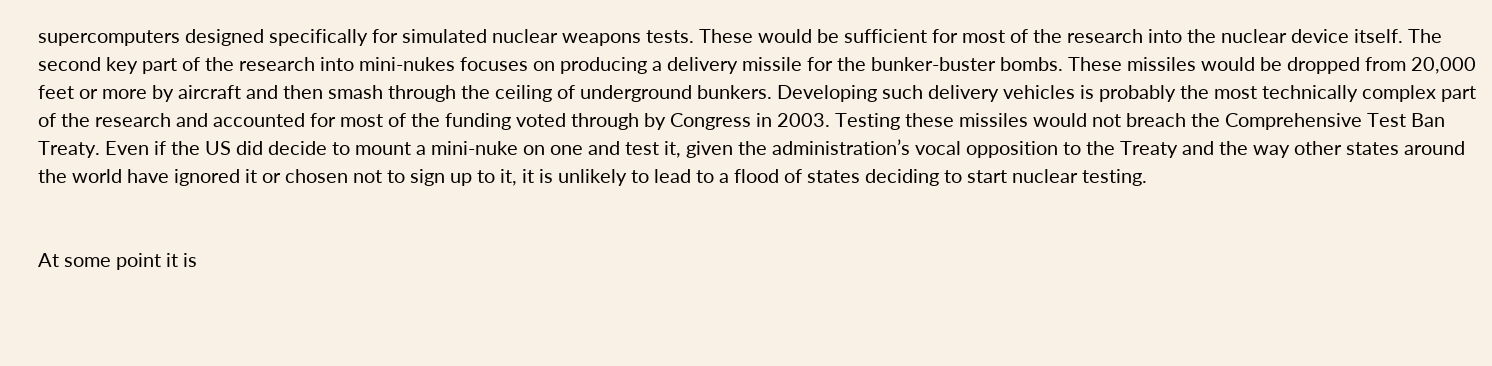supercomputers designed specifically for simulated nuclear weapons tests. These would be sufficient for most of the research into the nuclear device itself. The second key part of the research into mini-nukes focuses on producing a delivery missile for the bunker-buster bombs. These missiles would be dropped from 20,000 feet or more by aircraft and then smash through the ceiling of underground bunkers. Developing such delivery vehicles is probably the most technically complex part of the research and accounted for most of the funding voted through by Congress in 2003. Testing these missiles would not breach the Comprehensive Test Ban Treaty. Even if the US did decide to mount a mini-nuke on one and test it, given the administration’s vocal opposition to the Treaty and the way other states around the world have ignored it or chosen not to sign up to it, it is unlikely to lead to a flood of states deciding to start nuclear testing.


At some point it is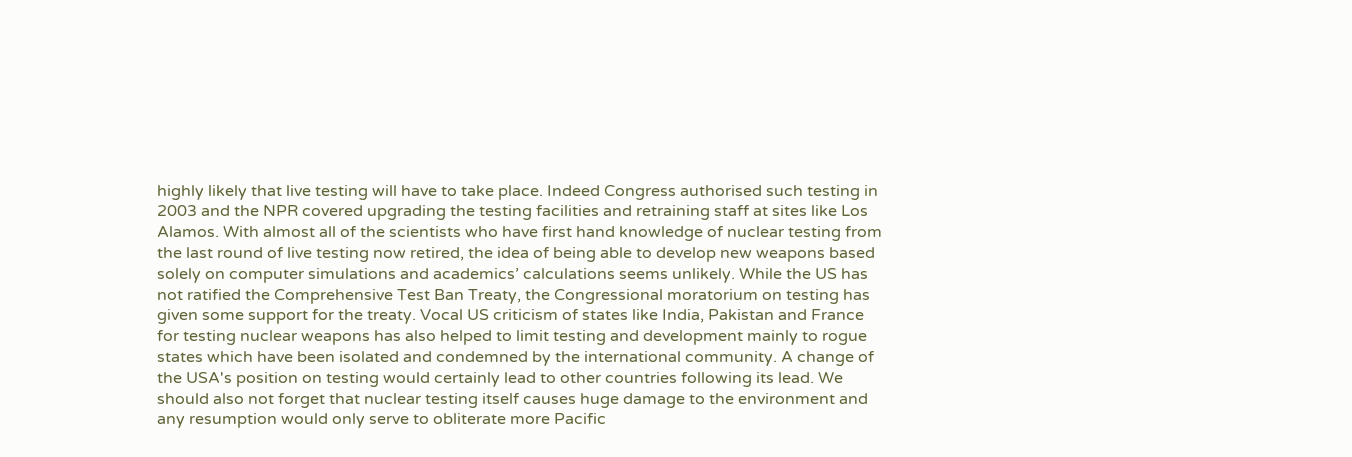highly likely that live testing will have to take place. Indeed Congress authorised such testing in 2003 and the NPR covered upgrading the testing facilities and retraining staff at sites like Los Alamos. With almost all of the scientists who have first hand knowledge of nuclear testing from the last round of live testing now retired, the idea of being able to develop new weapons based solely on computer simulations and academics’ calculations seems unlikely. While the US has not ratified the Comprehensive Test Ban Treaty, the Congressional moratorium on testing has given some support for the treaty. Vocal US criticism of states like India, Pakistan and France for testing nuclear weapons has also helped to limit testing and development mainly to rogue states which have been isolated and condemned by the international community. A change of the USA's position on testing would certainly lead to other countries following its lead. We should also not forget that nuclear testing itself causes huge damage to the environment and any resumption would only serve to obliterate more Pacific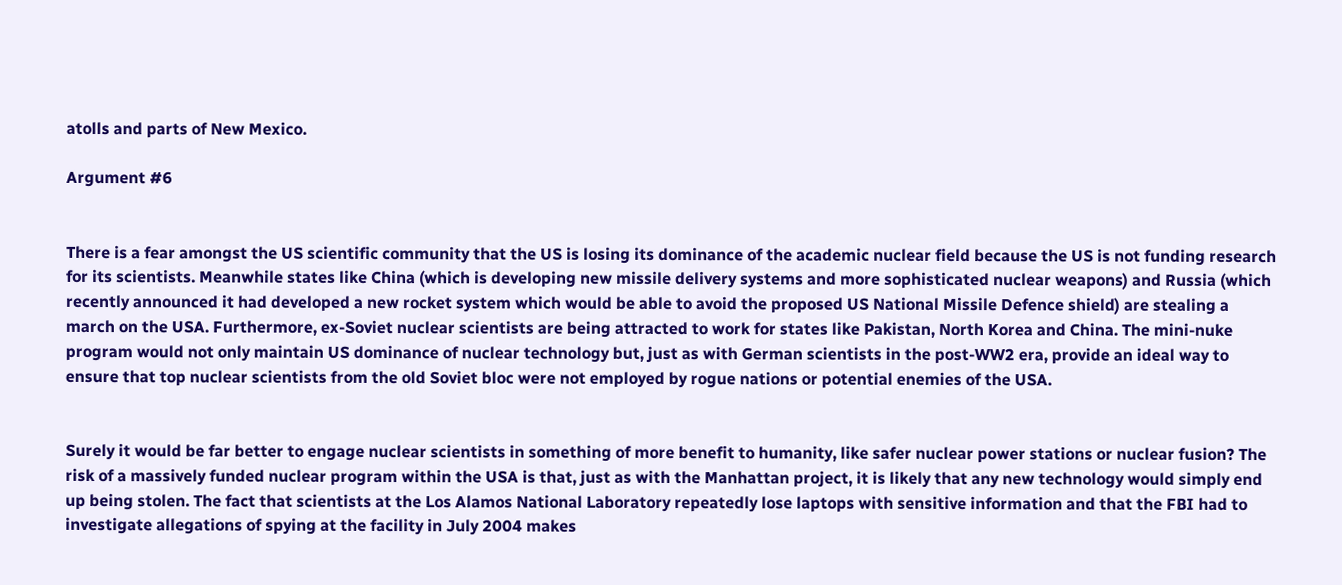atolls and parts of New Mexico.

Argument #6


There is a fear amongst the US scientific community that the US is losing its dominance of the academic nuclear field because the US is not funding research for its scientists. Meanwhile states like China (which is developing new missile delivery systems and more sophisticated nuclear weapons) and Russia (which recently announced it had developed a new rocket system which would be able to avoid the proposed US National Missile Defence shield) are stealing a march on the USA. Furthermore, ex-Soviet nuclear scientists are being attracted to work for states like Pakistan, North Korea and China. The mini-nuke program would not only maintain US dominance of nuclear technology but, just as with German scientists in the post-WW2 era, provide an ideal way to ensure that top nuclear scientists from the old Soviet bloc were not employed by rogue nations or potential enemies of the USA.


Surely it would be far better to engage nuclear scientists in something of more benefit to humanity, like safer nuclear power stations or nuclear fusion? The risk of a massively funded nuclear program within the USA is that, just as with the Manhattan project, it is likely that any new technology would simply end up being stolen. The fact that scientists at the Los Alamos National Laboratory repeatedly lose laptops with sensitive information and that the FBI had to investigate allegations of spying at the facility in July 2004 makes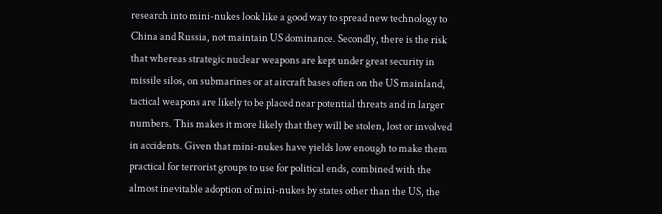research into mini-nukes look like a good way to spread new technology to China and Russia, not maintain US dominance. Secondly, there is the risk that whereas strategic nuclear weapons are kept under great security in missile silos, on submarines or at aircraft bases often on the US mainland, tactical weapons are likely to be placed near potential threats and in larger numbers. This makes it more likely that they will be stolen, lost or involved in accidents. Given that mini-nukes have yields low enough to make them practical for terrorist groups to use for political ends, combined with the almost inevitable adoption of mini-nukes by states other than the US, the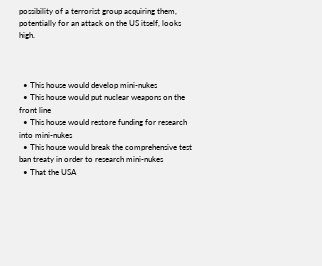possibility of a terrorist group acquiring them, potentially for an attack on the US itself, looks high.



  • This house would develop mini-nukes
  • This house would put nuclear weapons on the front line
  • This house would restore funding for research into mini-nukes
  • This house would break the comprehensive test ban treaty in order to research mini-nukes
  • That the USA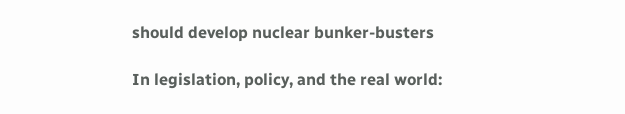should develop nuclear bunker-busters

In legislation, policy, and the real world: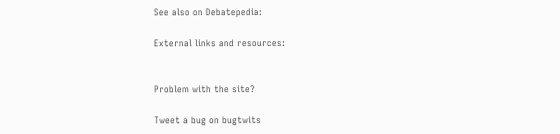See also on Debatepedia:

External links and resources:


Problem with the site?

Tweet a bug on bugtwits